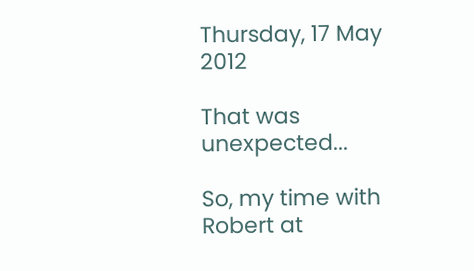Thursday, 17 May 2012

That was unexpected...

So, my time with Robert at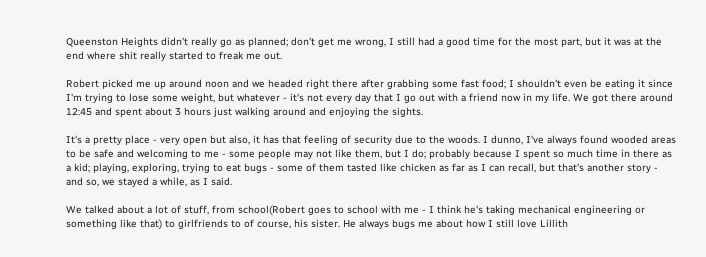Queenston Heights didn't really go as planned; don't get me wrong, I still had a good time for the most part, but it was at the end where shit really started to freak me out.

Robert picked me up around noon and we headed right there after grabbing some fast food; I shouldn't even be eating it since I'm trying to lose some weight, but whatever - it's not every day that I go out with a friend now in my life. We got there around 12:45 and spent about 3 hours just walking around and enjoying the sights.

It's a pretty place - very open but also, it has that feeling of security due to the woods. I dunno, I've always found wooded areas to be safe and welcoming to me - some people may not like them, but I do; probably because I spent so much time in there as a kid; playing, exploring, trying to eat bugs - some of them tasted like chicken as far as I can recall, but that's another story - and so, we stayed a while, as I said.

We talked about a lot of stuff, from school(Robert goes to school with me - I think he's taking mechanical engineering or something like that) to girlfriends to of course, his sister. He always bugs me about how I still love Lillith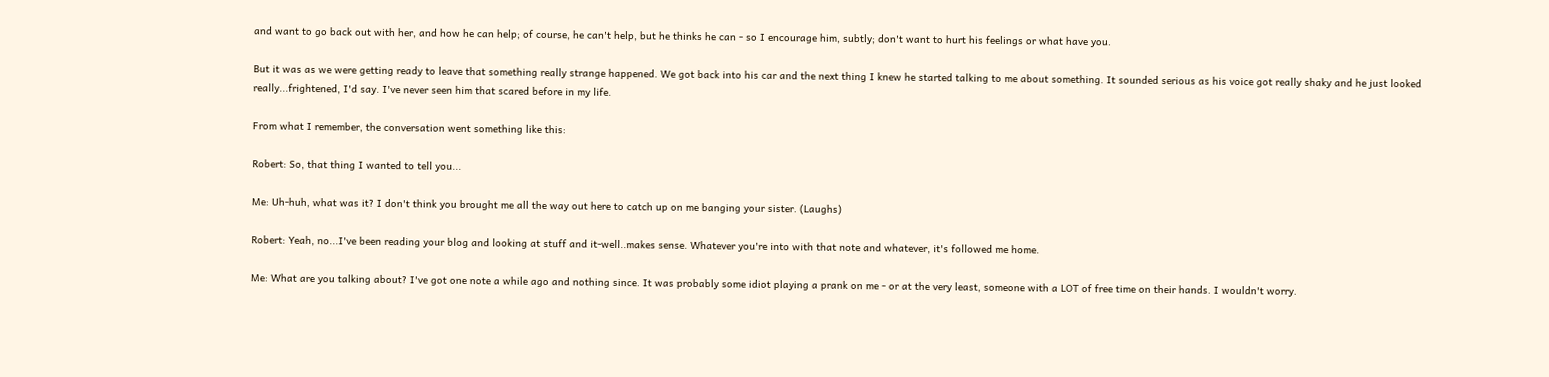and want to go back out with her, and how he can help; of course, he can't help, but he thinks he can - so I encourage him, subtly; don't want to hurt his feelings or what have you.

But it was as we were getting ready to leave that something really strange happened. We got back into his car and the next thing I knew he started talking to me about something. It sounded serious as his voice got really shaky and he just looked really...frightened, I'd say. I've never seen him that scared before in my life.

From what I remember, the conversation went something like this:

Robert: So, that thing I wanted to tell you...

Me: Uh-huh, what was it? I don't think you brought me all the way out here to catch up on me banging your sister. (Laughs)

Robert: Yeah, no...I've been reading your blog and looking at stuff and it-well..makes sense. Whatever you're into with that note and whatever, it's followed me home.

Me: What are you talking about? I've got one note a while ago and nothing since. It was probably some idiot playing a prank on me - or at the very least, someone with a LOT of free time on their hands. I wouldn't worry.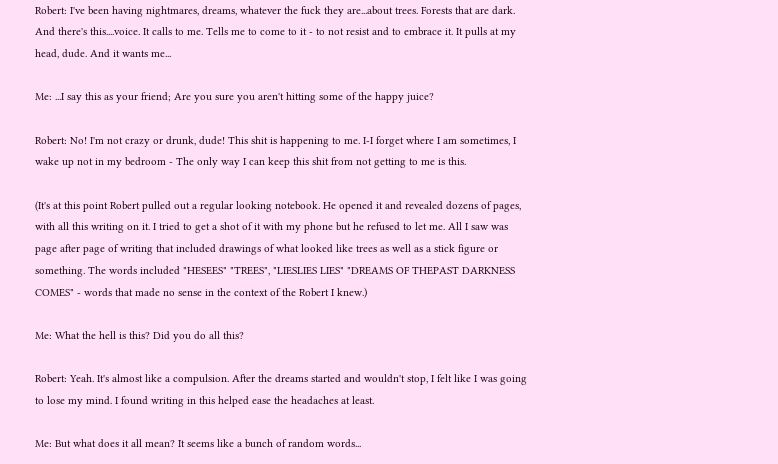Robert: I've been having nightmares, dreams, whatever the fuck they are...about trees. Forests that are dark. And there's this....voice. It calls to me. Tells me to come to it - to not resist and to embrace it. It pulls at my head, dude. And it wants me...

Me: ...I say this as your friend; Are you sure you aren't hitting some of the happy juice?

Robert: No! I'm not crazy or drunk, dude! This shit is happening to me. I-I forget where I am sometimes, I wake up not in my bedroom - The only way I can keep this shit from not getting to me is this.

(It's at this point Robert pulled out a regular looking notebook. He opened it and revealed dozens of pages, with all this writing on it. I tried to get a shot of it with my phone but he refused to let me. All I saw was page after page of writing that included drawings of what looked like trees as well as a stick figure or something. The words included "HESEES" "TREES", "LIESLIES LIES" "DREAMS OF THEPAST DARKNESS COMES" - words that made no sense in the context of the Robert I knew.)

Me: What the hell is this? Did you do all this?

Robert: Yeah. It's almost like a compulsion. After the dreams started and wouldn't stop, I felt like I was going to lose my mind. I found writing in this helped ease the headaches at least.

Me: But what does it all mean? It seems like a bunch of random words...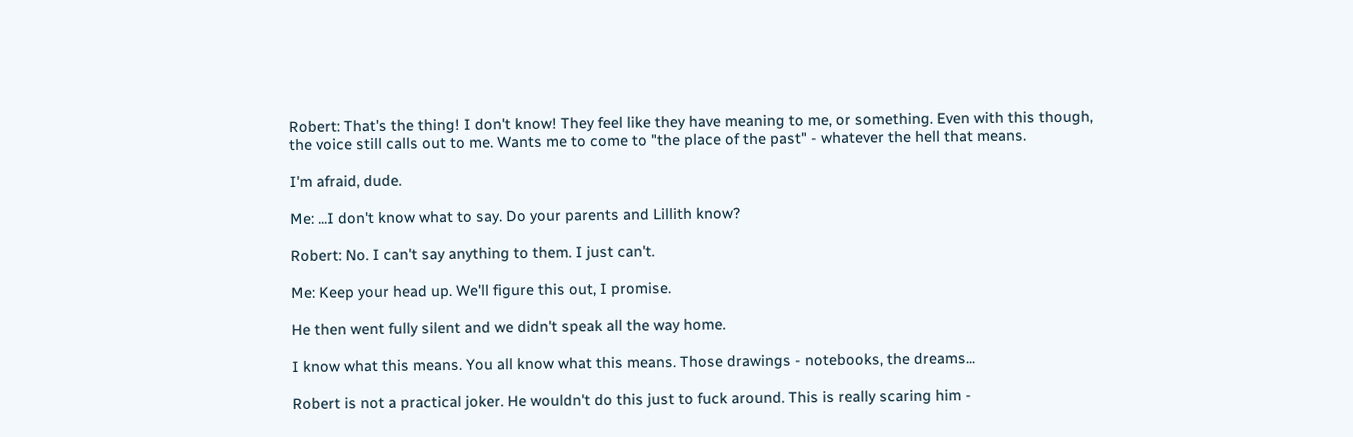Robert: That's the thing! I don't know! They feel like they have meaning to me, or something. Even with this though, the voice still calls out to me. Wants me to come to "the place of the past" - whatever the hell that means.

I'm afraid, dude.

Me: ...I don't know what to say. Do your parents and Lillith know?

Robert: No. I can't say anything to them. I just can't.

Me: Keep your head up. We'll figure this out, I promise.

He then went fully silent and we didn't speak all the way home.

I know what this means. You all know what this means. Those drawings - notebooks, the dreams...

Robert is not a practical joker. He wouldn't do this just to fuck around. This is really scaring him -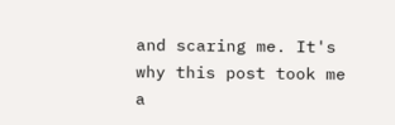and scaring me. It's why this post took me a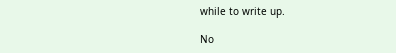while to write up.

No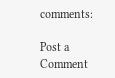comments:

Post a Comment